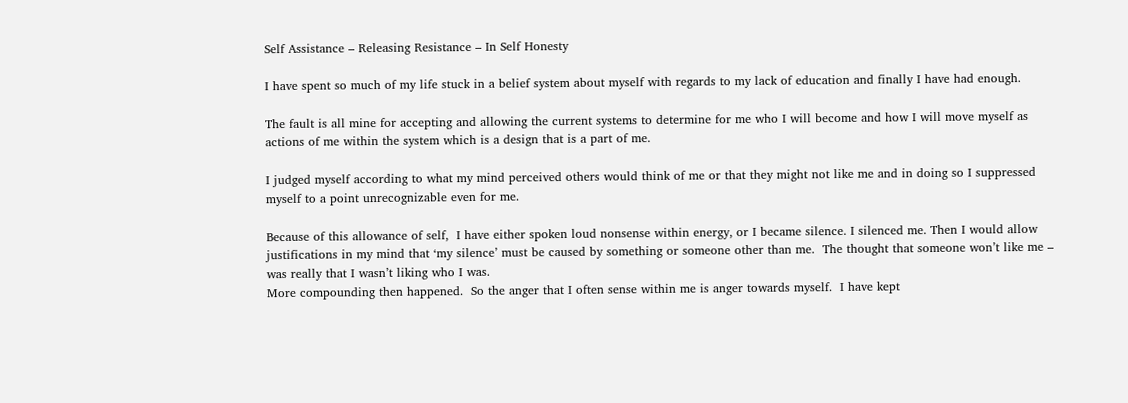Self Assistance – Releasing Resistance – In Self Honesty

I have spent so much of my life stuck in a belief system about myself with regards to my lack of education and finally I have had enough.

The fault is all mine for accepting and allowing the current systems to determine for me who I will become and how I will move myself as actions of me within the system which is a design that is a part of me.

I judged myself according to what my mind perceived others would think of me or that they might not like me and in doing so I suppressed myself to a point unrecognizable even for me.

Because of this allowance of self,  I have either spoken loud nonsense within energy, or I became silence. I silenced me. Then I would allow justifications in my mind that ‘my silence’ must be caused by something or someone other than me.  The thought that someone won’t like me – was really that I wasn’t liking who I was.
More compounding then happened.  So the anger that I often sense within me is anger towards myself.  I have kept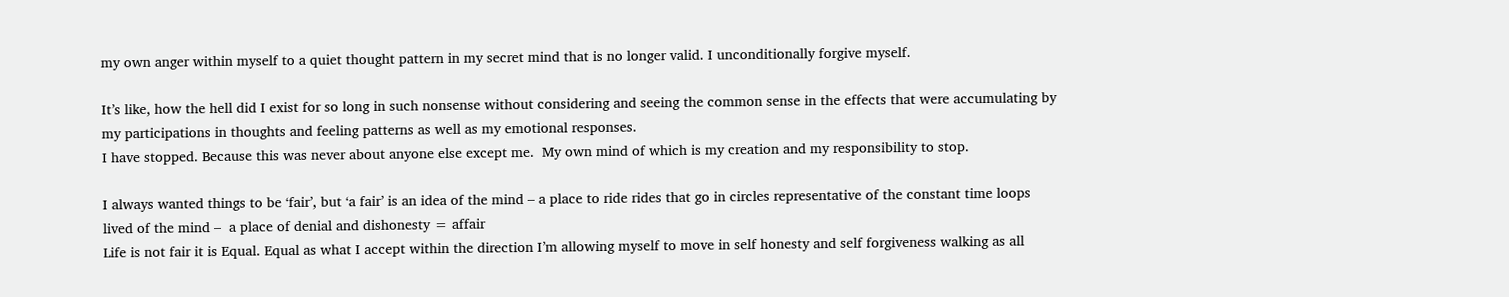my own anger within myself to a quiet thought pattern in my secret mind that is no longer valid. I unconditionally forgive myself.

It’s like, how the hell did I exist for so long in such nonsense without considering and seeing the common sense in the effects that were accumulating by my participations in thoughts and feeling patterns as well as my emotional responses.
I have stopped. Because this was never about anyone else except me.  My own mind of which is my creation and my responsibility to stop.

I always wanted things to be ‘fair’, but ‘a fair’ is an idea of the mind – a place to ride rides that go in circles representative of the constant time loops lived of the mind –  a place of denial and dishonesty = affair
Life is not fair it is Equal. Equal as what I accept within the direction I’m allowing myself to move in self honesty and self forgiveness walking as all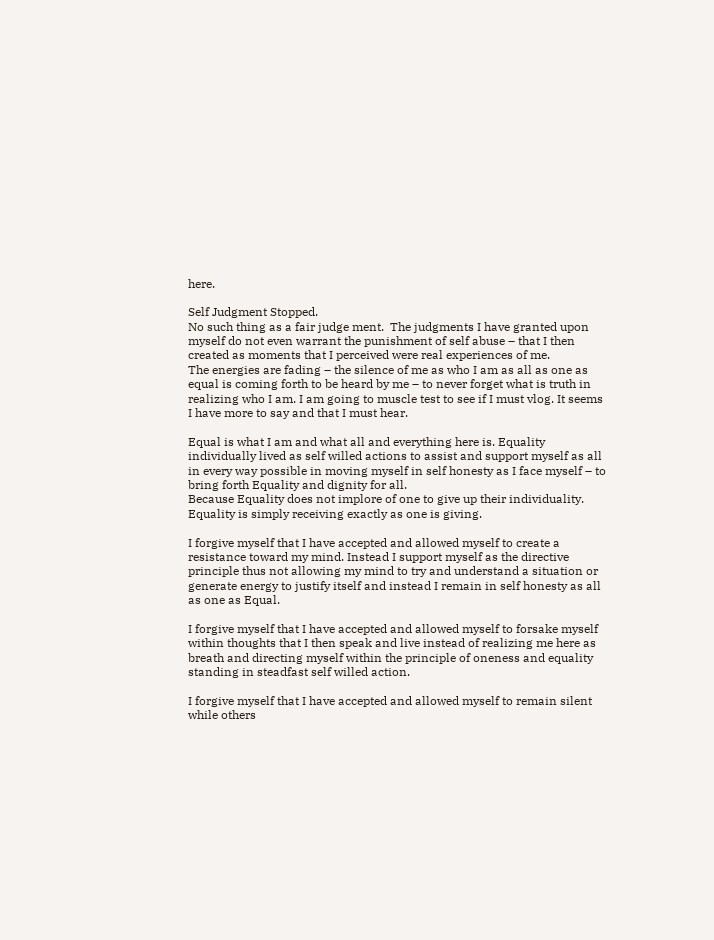here.

Self Judgment Stopped.
No such thing as a fair judge ment.  The judgments I have granted upon myself do not even warrant the punishment of self abuse – that I then created as moments that I perceived were real experiences of me.
The energies are fading – the silence of me as who I am as all as one as equal is coming forth to be heard by me – to never forget what is truth in realizing who I am. I am going to muscle test to see if I must vlog. It seems I have more to say and that I must hear.

Equal is what I am and what all and everything here is. Equality individually lived as self willed actions to assist and support myself as all in every way possible in moving myself in self honesty as I face myself – to bring forth Equality and dignity for all.
Because Equality does not implore of one to give up their individuality. Equality is simply receiving exactly as one is giving.

I forgive myself that I have accepted and allowed myself to create a resistance toward my mind. Instead I support myself as the directive principle thus not allowing my mind to try and understand a situation or generate energy to justify itself and instead I remain in self honesty as all as one as Equal.

I forgive myself that I have accepted and allowed myself to forsake myself within thoughts that I then speak and live instead of realizing me here as breath and directing myself within the principle of oneness and equality standing in steadfast self willed action.

I forgive myself that I have accepted and allowed myself to remain silent while others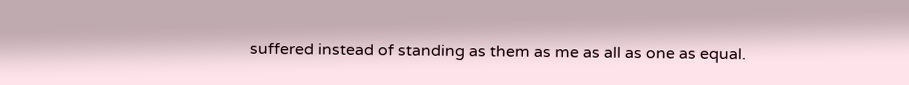suffered instead of standing as them as me as all as one as equal.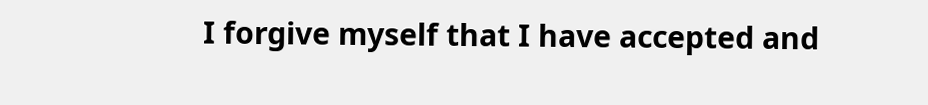I forgive myself that I have accepted and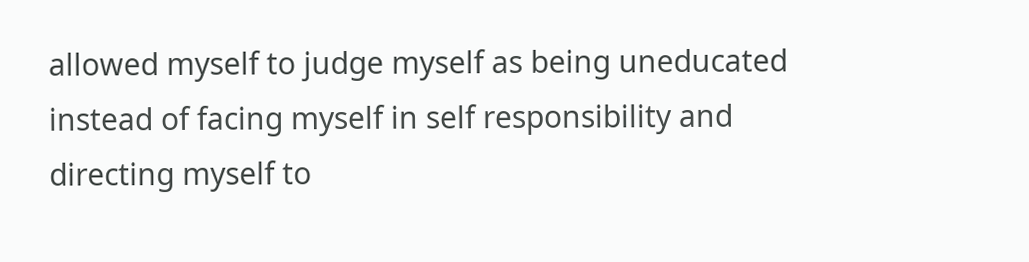allowed myself to judge myself as being uneducated instead of facing myself in self responsibility and directing myself to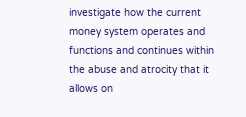investigate how the current money system operates and functions and continues within the abuse and atrocity that it allows on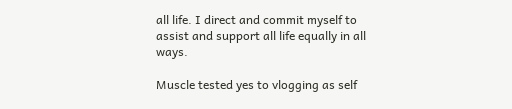all life. I direct and commit myself to assist and support all life equally in all ways.

Muscle tested yes to vlogging as self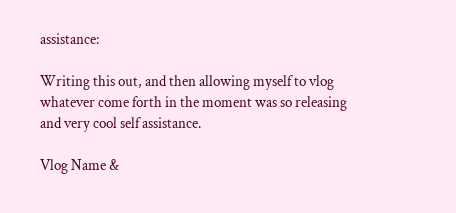assistance:

Writing this out, and then allowing myself to vlog whatever come forth in the moment was so releasing and very cool self assistance.

Vlog Name &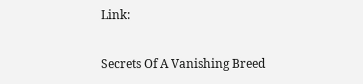Link:

Secrets Of A Vanishing Breed